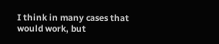I think in many cases that would work, but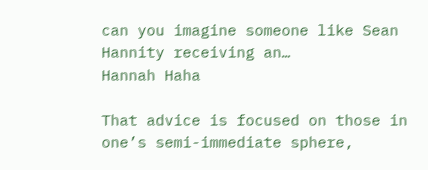can you imagine someone like Sean Hannity receiving an…
Hannah Haha

That advice is focused on those in one’s semi-immediate sphere,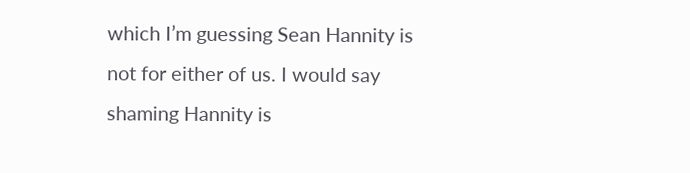which I’m guessing Sean Hannity is not for either of us. I would say shaming Hannity is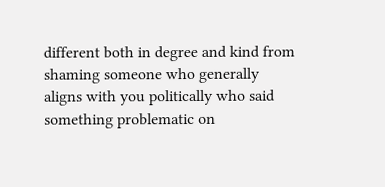different both in degree and kind from shaming someone who generally aligns with you politically who said something problematic on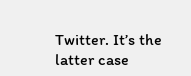Twitter. It’s the latter case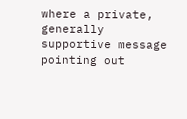where a private, generally supportive message pointing out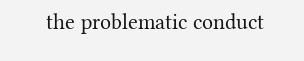the problematic conduct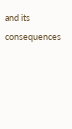and its consequences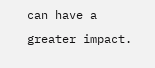can have a greater impact.